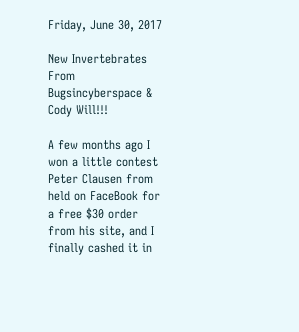Friday, June 30, 2017

New Invertebrates From Bugsincyberspace & Cody Will!!!

A few months ago I won a little contest Peter Clausen from held on FaceBook for a free $30 order from his site, and I finally cashed it in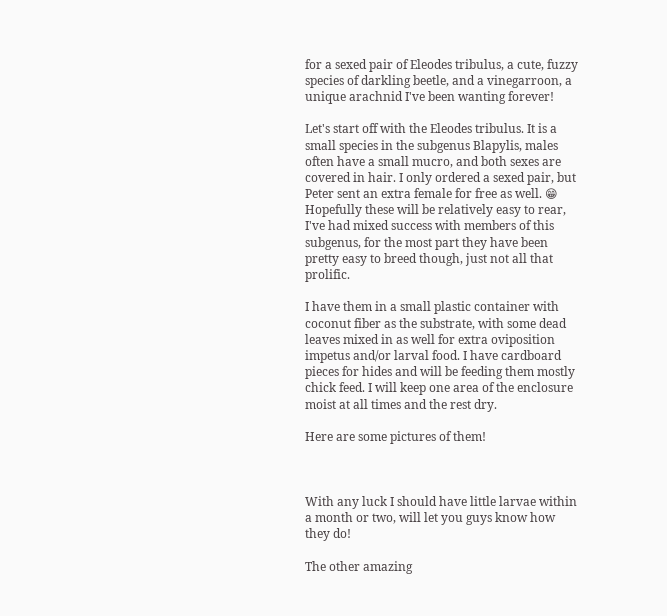for a sexed pair of Eleodes tribulus, a cute, fuzzy species of darkling beetle, and a vinegarroon, a unique arachnid I've been wanting forever!

Let's start off with the Eleodes tribulus. It is a small species in the subgenus Blapylis, males often have a small mucro, and both sexes are covered in hair. I only ordered a sexed pair, but Peter sent an extra female for free as well. 😁 Hopefully these will be relatively easy to rear, I've had mixed success with members of this subgenus, for the most part they have been pretty easy to breed though, just not all that prolific.

I have them in a small plastic container with coconut fiber as the substrate, with some dead leaves mixed in as well for extra oviposition impetus and/or larval food. I have cardboard pieces for hides and will be feeding them mostly chick feed. I will keep one area of the enclosure moist at all times and the rest dry.

Here are some pictures of them!



With any luck I should have little larvae within a month or two, will let you guys know how they do!

The other amazing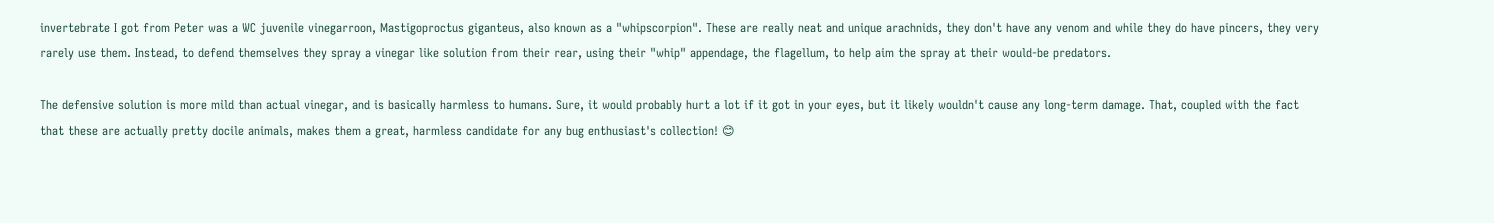invertebrate I got from Peter was a WC juvenile vinegarroon, Mastigoproctus giganteus, also known as a "whipscorpion". These are really neat and unique arachnids, they don't have any venom and while they do have pincers, they very rarely use them. Instead, to defend themselves they spray a vinegar like solution from their rear, using their "whip" appendage, the flagellum, to help aim the spray at their would-be predators.

The defensive solution is more mild than actual vinegar, and is basically harmless to humans. Sure, it would probably hurt a lot if it got in your eyes, but it likely wouldn't cause any long-term damage. That, coupled with the fact that these are actually pretty docile animals, makes them a great, harmless candidate for any bug enthusiast's collection! 😊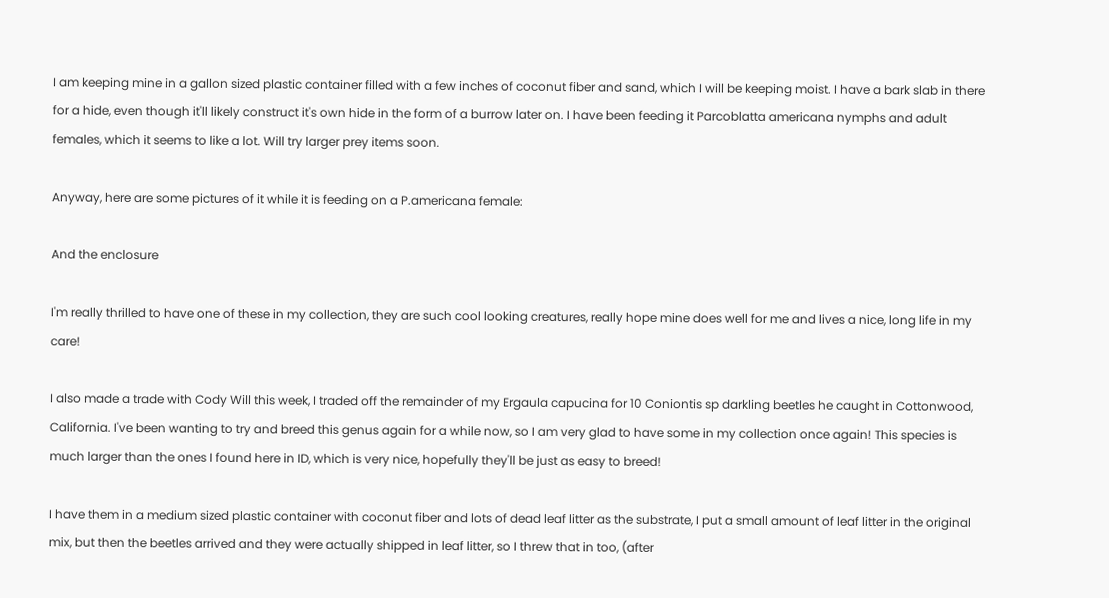I am keeping mine in a gallon sized plastic container filled with a few inches of coconut fiber and sand, which I will be keeping moist. I have a bark slab in there for a hide, even though it'll likely construct it's own hide in the form of a burrow later on. I have been feeding it Parcoblatta americana nymphs and adult females, which it seems to like a lot. Will try larger prey items soon.

Anyway, here are some pictures of it while it is feeding on a P.americana female:

And the enclosure

I'm really thrilled to have one of these in my collection, they are such cool looking creatures, really hope mine does well for me and lives a nice, long life in my care!

I also made a trade with Cody Will this week, I traded off the remainder of my Ergaula capucina for 10 Coniontis sp darkling beetles he caught in Cottonwood, California. I've been wanting to try and breed this genus again for a while now, so I am very glad to have some in my collection once again! This species is much larger than the ones I found here in ID, which is very nice, hopefully they'll be just as easy to breed!

I have them in a medium sized plastic container with coconut fiber and lots of dead leaf litter as the substrate, I put a small amount of leaf litter in the original mix, but then the beetles arrived and they were actually shipped in leaf litter, so I threw that in too, (after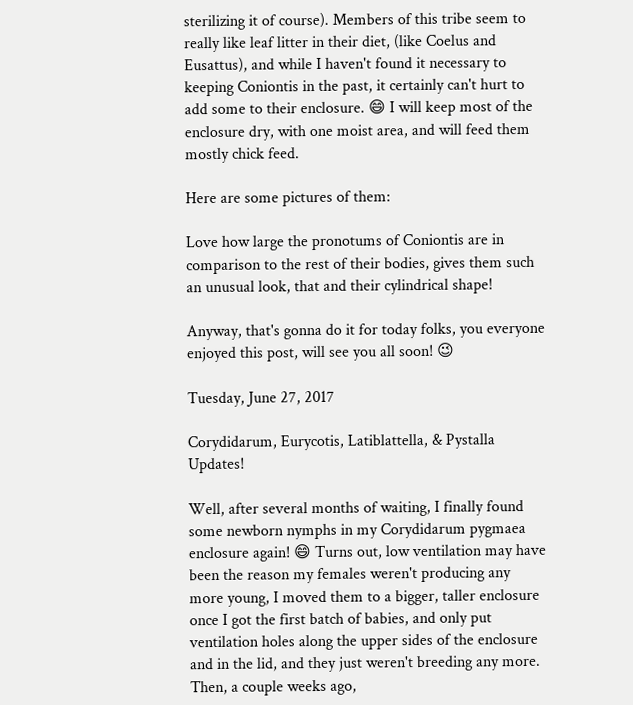sterilizing it of course). Members of this tribe seem to really like leaf litter in their diet, (like Coelus and Eusattus), and while I haven't found it necessary to keeping Coniontis in the past, it certainly can't hurt to add some to their enclosure. 😄 I will keep most of the enclosure dry, with one moist area, and will feed them mostly chick feed.

Here are some pictures of them:

Love how large the pronotums of Coniontis are in comparison to the rest of their bodies, gives them such an unusual look, that and their cylindrical shape!

Anyway, that's gonna do it for today folks, you everyone enjoyed this post, will see you all soon! 😉

Tuesday, June 27, 2017

Corydidarum, Eurycotis, Latiblattella, & Pystalla Updates!

Well, after several months of waiting, I finally found some newborn nymphs in my Corydidarum pygmaea enclosure again! 😄 Turns out, low ventilation may have been the reason my females weren't producing any more young, I moved them to a bigger, taller enclosure once I got the first batch of babies, and only put ventilation holes along the upper sides of the enclosure and in the lid, and they just weren't breeding any more. Then, a couple weeks ago,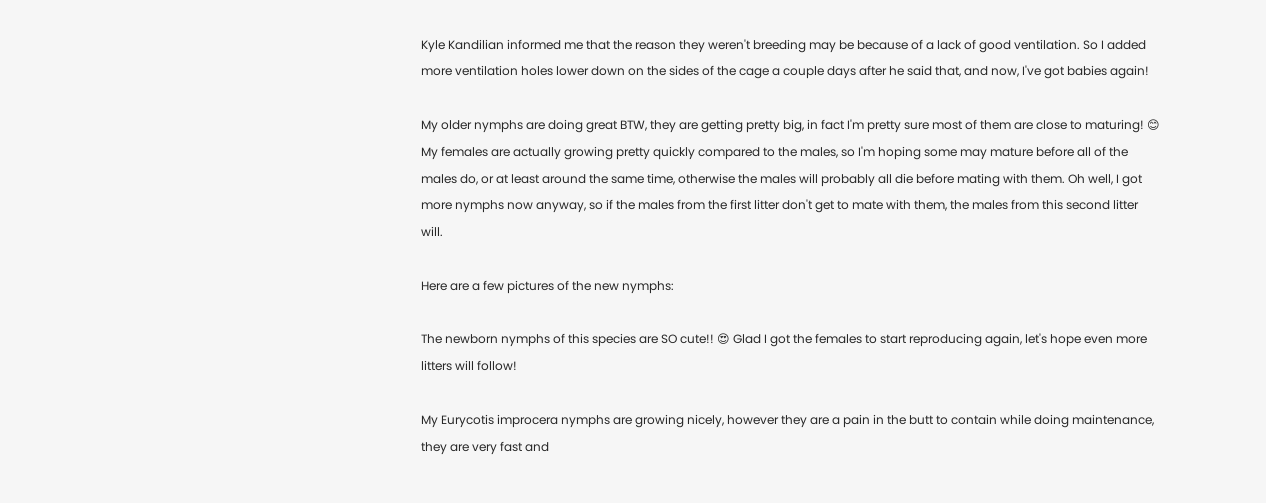Kyle Kandilian informed me that the reason they weren't breeding may be because of a lack of good ventilation. So I added more ventilation holes lower down on the sides of the cage a couple days after he said that, and now, I've got babies again!

My older nymphs are doing great BTW, they are getting pretty big, in fact I'm pretty sure most of them are close to maturing! 😊 My females are actually growing pretty quickly compared to the males, so I'm hoping some may mature before all of the males do, or at least around the same time, otherwise the males will probably all die before mating with them. Oh well, I got more nymphs now anyway, so if the males from the first litter don't get to mate with them, the males from this second litter will.

Here are a few pictures of the new nymphs:

The newborn nymphs of this species are SO cute!! 😍 Glad I got the females to start reproducing again, let's hope even more litters will follow!

My Eurycotis improcera nymphs are growing nicely, however they are a pain in the butt to contain while doing maintenance, they are very fast and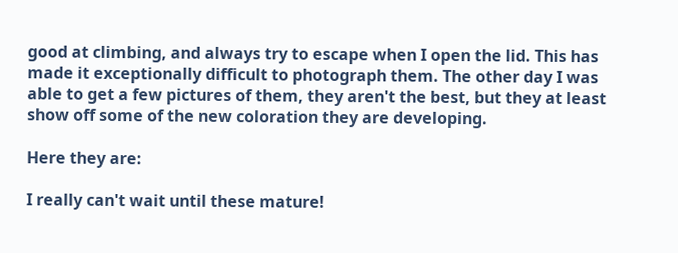good at climbing, and always try to escape when I open the lid. This has made it exceptionally difficult to photograph them. The other day I was able to get a few pictures of them, they aren't the best, but they at least show off some of the new coloration they are developing.

Here they are:

I really can't wait until these mature!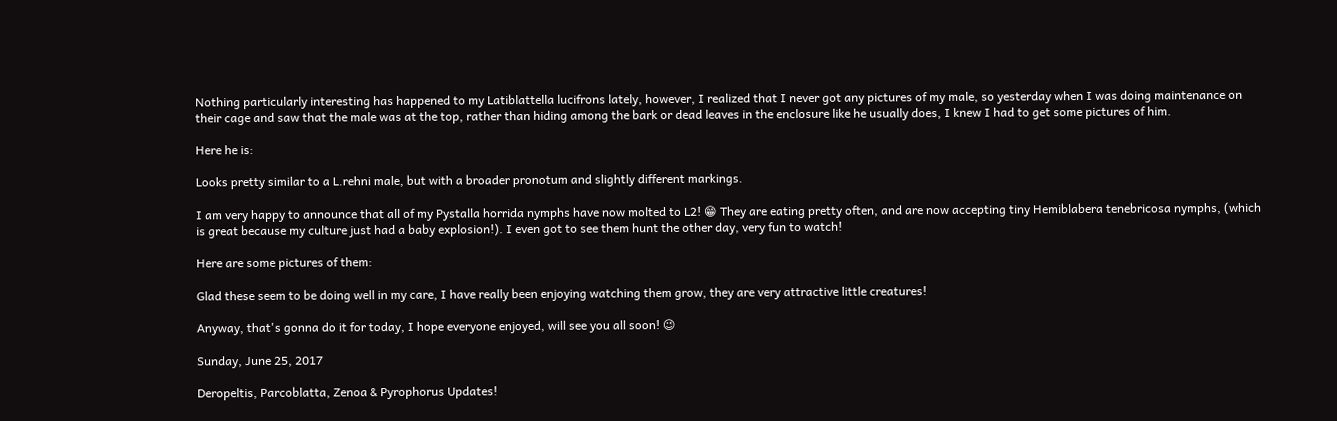Nothing particularly interesting has happened to my Latiblattella lucifrons lately, however, I realized that I never got any pictures of my male, so yesterday when I was doing maintenance on their cage and saw that the male was at the top, rather than hiding among the bark or dead leaves in the enclosure like he usually does, I knew I had to get some pictures of him.

Here he is:

Looks pretty similar to a L.rehni male, but with a broader pronotum and slightly different markings.

I am very happy to announce that all of my Pystalla horrida nymphs have now molted to L2! 😁 They are eating pretty often, and are now accepting tiny Hemiblabera tenebricosa nymphs, (which is great because my culture just had a baby explosion!). I even got to see them hunt the other day, very fun to watch!

Here are some pictures of them:

Glad these seem to be doing well in my care, I have really been enjoying watching them grow, they are very attractive little creatures!

Anyway, that's gonna do it for today, I hope everyone enjoyed, will see you all soon! 😉

Sunday, June 25, 2017

Deropeltis, Parcoblatta, Zenoa & Pyrophorus Updates!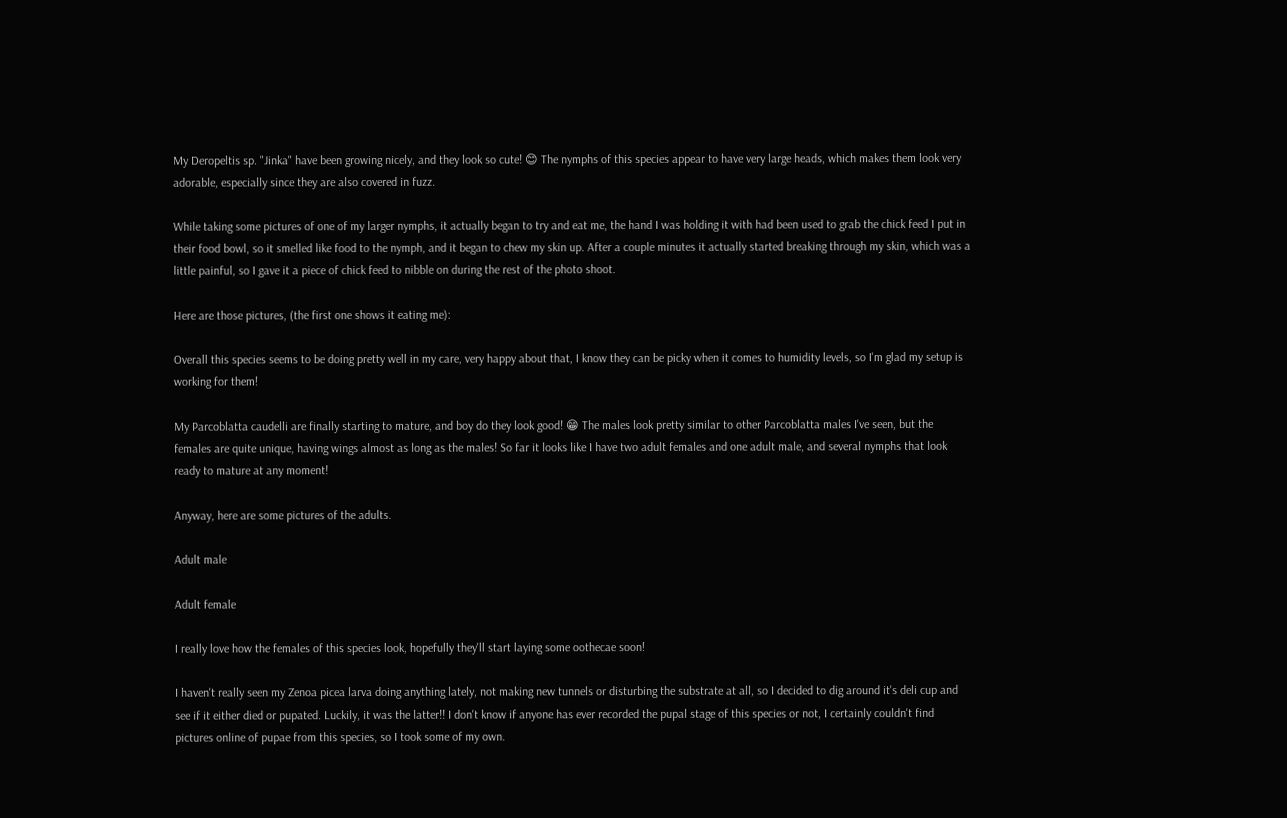My Deropeltis sp. "Jinka" have been growing nicely, and they look so cute! 😊 The nymphs of this species appear to have very large heads, which makes them look very adorable, especially since they are also covered in fuzz.

While taking some pictures of one of my larger nymphs, it actually began to try and eat me, the hand I was holding it with had been used to grab the chick feed I put in their food bowl, so it smelled like food to the nymph, and it began to chew my skin up. After a couple minutes it actually started breaking through my skin, which was a little painful, so I gave it a piece of chick feed to nibble on during the rest of the photo shoot.

Here are those pictures, (the first one shows it eating me):

Overall this species seems to be doing pretty well in my care, very happy about that, I know they can be picky when it comes to humidity levels, so I'm glad my setup is working for them!

My Parcoblatta caudelli are finally starting to mature, and boy do they look good! 😁 The males look pretty similar to other Parcoblatta males I've seen, but the females are quite unique, having wings almost as long as the males! So far it looks like I have two adult females and one adult male, and several nymphs that look ready to mature at any moment!

Anyway, here are some pictures of the adults.

Adult male

Adult female

I really love how the females of this species look, hopefully they'll start laying some oothecae soon!

I haven't really seen my Zenoa picea larva doing anything lately, not making new tunnels or disturbing the substrate at all, so I decided to dig around it's deli cup and see if it either died or pupated. Luckily, it was the latter!! I don't know if anyone has ever recorded the pupal stage of this species or not, I certainly couldn't find pictures online of pupae from this species, so I took some of my own.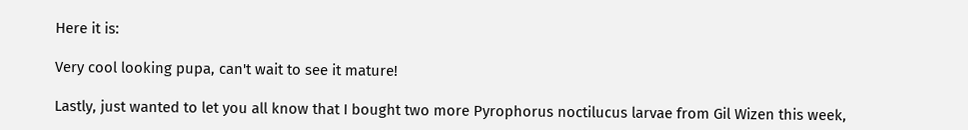Here it is:

Very cool looking pupa, can't wait to see it mature!

Lastly, just wanted to let you all know that I bought two more Pyrophorus noctilucus larvae from Gil Wizen this week,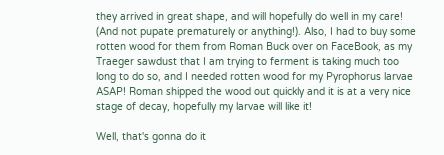they arrived in great shape, and will hopefully do well in my care! (And not pupate prematurely or anything!). Also, I had to buy some rotten wood for them from Roman Buck over on FaceBook, as my Traeger sawdust that I am trying to ferment is taking much too long to do so, and I needed rotten wood for my Pyrophorus larvae ASAP! Roman shipped the wood out quickly and it is at a very nice stage of decay, hopefully my larvae will like it!

Well, that's gonna do it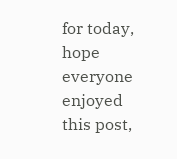for today, hope everyone enjoyed this post,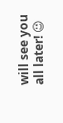will see you all later! 😉